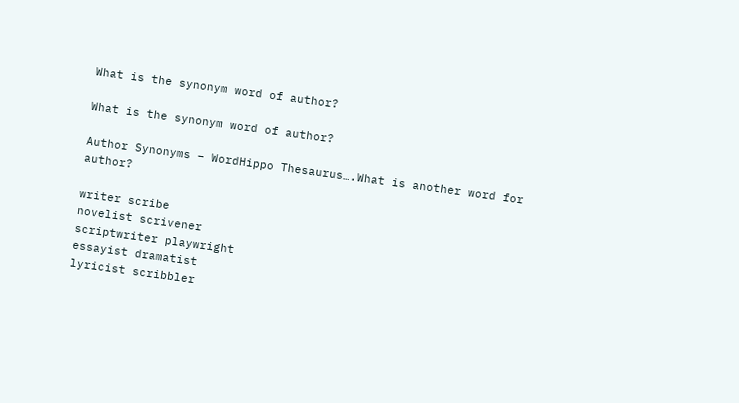What is the synonym word of author?

What is the synonym word of author?

Author Synonyms – WordHippo Thesaurus….What is another word for author?

writer scribe
novelist scrivener
scriptwriter playwright
essayist dramatist
lyricist scribbler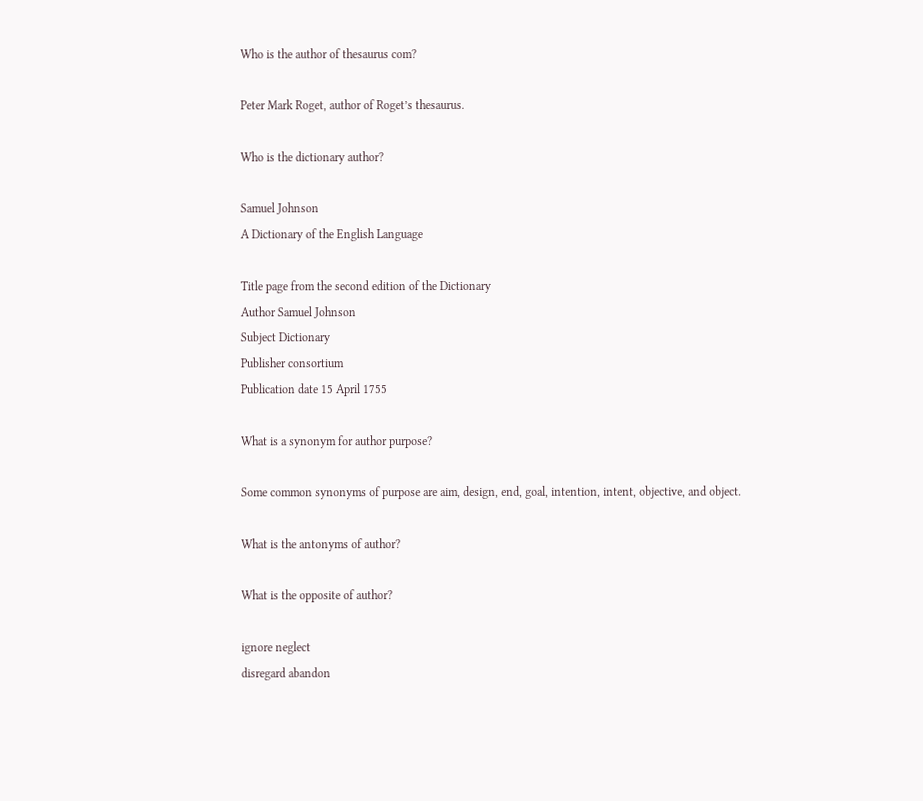Who is the author of thesaurus com?

Peter Mark Roget, author of Roget’s thesaurus.

Who is the dictionary author?

Samuel Johnson
A Dictionary of the English Language

Title page from the second edition of the Dictionary
Author Samuel Johnson
Subject Dictionary
Publisher consortium
Publication date 15 April 1755

What is a synonym for author purpose?

Some common synonyms of purpose are aim, design, end, goal, intention, intent, objective, and object.

What is the antonyms of author?

What is the opposite of author?

ignore neglect
disregard abandon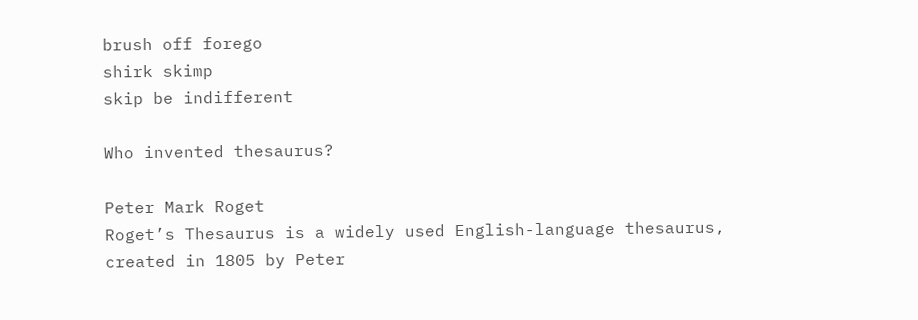brush off forego
shirk skimp
skip be indifferent

Who invented thesaurus?

Peter Mark Roget
Roget’s Thesaurus is a widely used English-language thesaurus, created in 1805 by Peter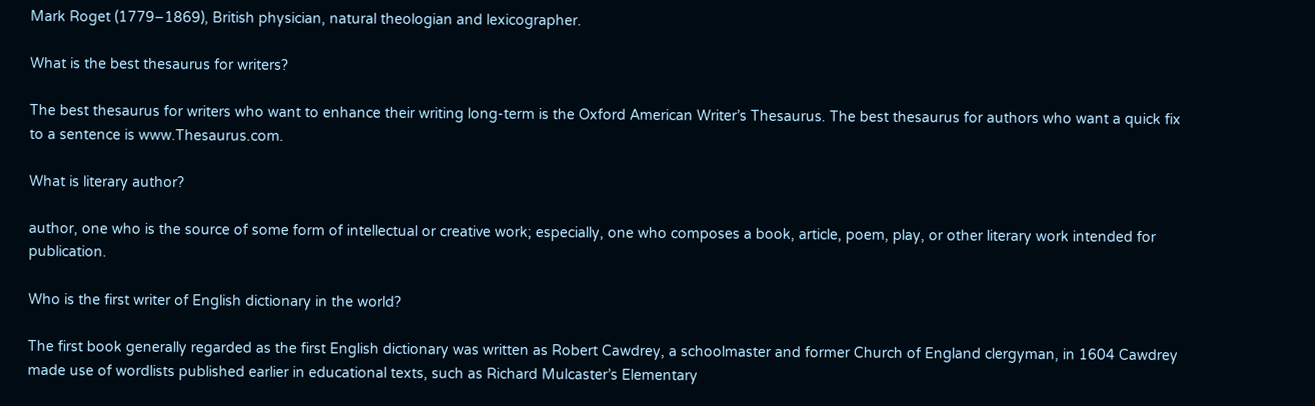Mark Roget (1779–1869), British physician, natural theologian and lexicographer.

What is the best thesaurus for writers?

The best thesaurus for writers who want to enhance their writing long-term is the Oxford American Writer’s Thesaurus. The best thesaurus for authors who want a quick fix to a sentence is www.Thesaurus.com.

What is literary author?

author, one who is the source of some form of intellectual or creative work; especially, one who composes a book, article, poem, play, or other literary work intended for publication.

Who is the first writer of English dictionary in the world?

The first book generally regarded as the first English dictionary was written as Robert Cawdrey, a schoolmaster and former Church of England clergyman, in 1604 Cawdrey made use of wordlists published earlier in educational texts, such as Richard Mulcaster’s Elementary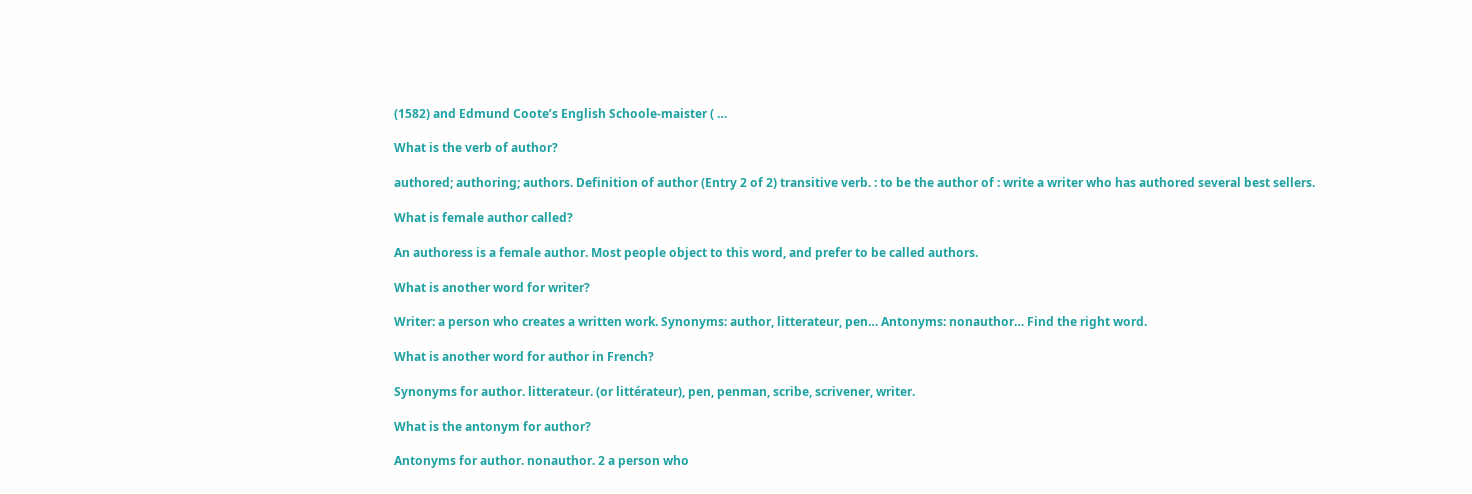(1582) and Edmund Coote’s English Schoole-maister ( …

What is the verb of author?

authored; authoring; authors. Definition of author (Entry 2 of 2) transitive verb. : to be the author of : write a writer who has authored several best sellers.

What is female author called?

An authoress is a female author. Most people object to this word, and prefer to be called authors.

What is another word for writer?

Writer: a person who creates a written work. Synonyms: author, litterateur, pen… Antonyms: nonauthor… Find the right word.

What is another word for author in French?

Synonyms for author. litterateur. (or littérateur), pen, penman, scribe, scrivener, writer.

What is the antonym for author?

Antonyms for author. nonauthor. 2 a person who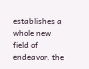establishes a whole new field of endeavor. the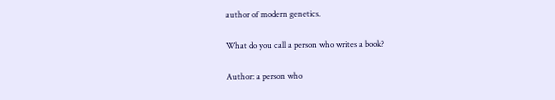author of modern genetics.

What do you call a person who writes a book?

Author: a person who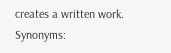creates a written work. Synonyms: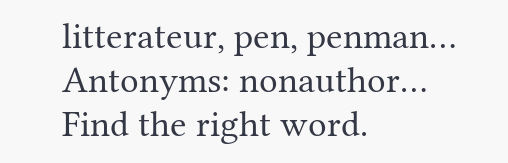litterateur, pen, penman… Antonyms: nonauthor… Find the right word.